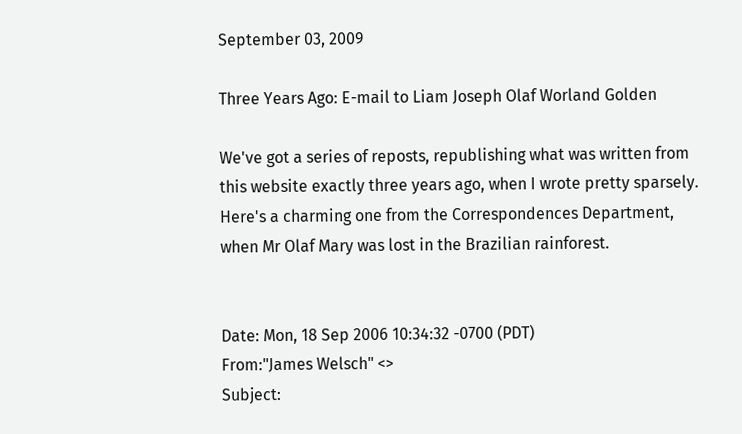September 03, 2009

Three Years Ago: E-mail to Liam Joseph Olaf Worland Golden

We've got a series of reposts, republishing what was written from this website exactly three years ago, when I wrote pretty sparsely. Here's a charming one from the Correspondences Department, when Mr Olaf Mary was lost in the Brazilian rainforest.


Date: Mon, 18 Sep 2006 10:34:32 -0700 (PDT)
From:"James Welsch" <>
Subject: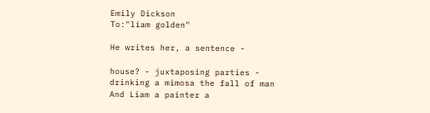Emily Dickson
To:"liam golden"

He writes her, a sentence -

house? - juxtaposing parties -
drinking a mimosa the fall of man
And Liam a painter a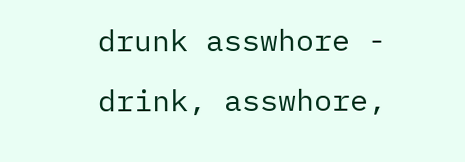drunk asswhore -
drink, asswhore,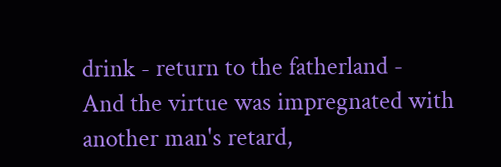drink - return to the fatherland -
And the virtue was impregnated with another man's retard,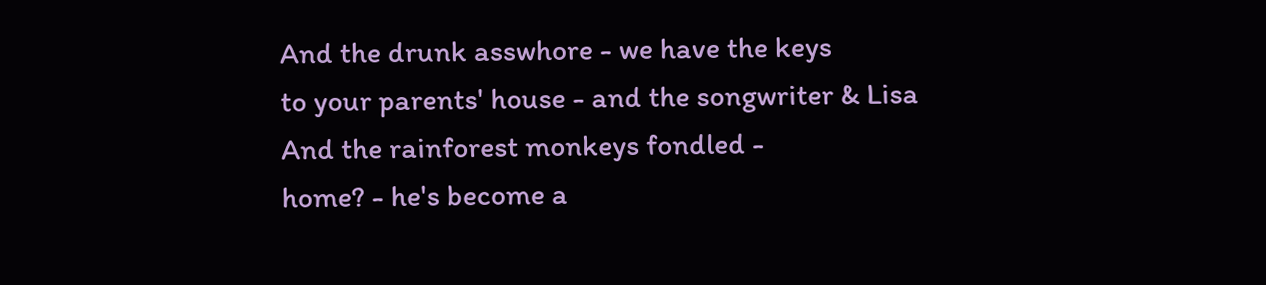And the drunk asswhore - we have the keys
to your parents' house - and the songwriter & Lisa
And the rainforest monkeys fondled -
home? - he's become a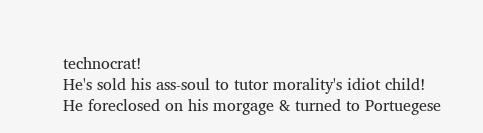technocrat!
He's sold his ass-soul to tutor morality's idiot child!
He foreclosed on his morgage & turned to Portuegese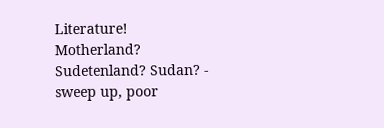Literature!
Motherland? Sudetenland? Sudan? - sweep up, poor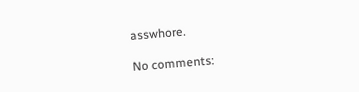asswhore.

No comments: